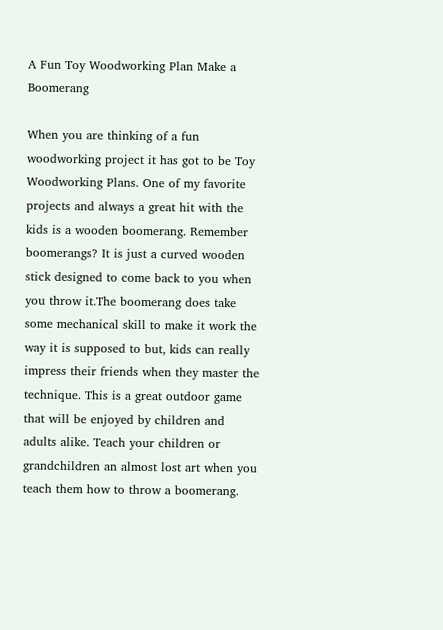A Fun Toy Woodworking Plan Make a Boomerang

When you are thinking of a fun woodworking project it has got to be Toy Woodworking Plans. One of my favorite projects and always a great hit with the kids is a wooden boomerang. Remember boomerangs? It is just a curved wooden stick designed to come back to you when you throw it.The boomerang does take some mechanical skill to make it work the way it is supposed to but, kids can really impress their friends when they master the technique. This is a great outdoor game that will be enjoyed by children and adults alike. Teach your children or grandchildren an almost lost art when you teach them how to throw a boomerang.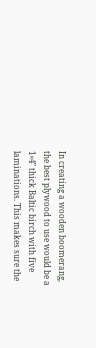In creating a wooden boomerang, the best plywood to use would be a 1×4″ thick Baltic birch with five laminations. This makes sure the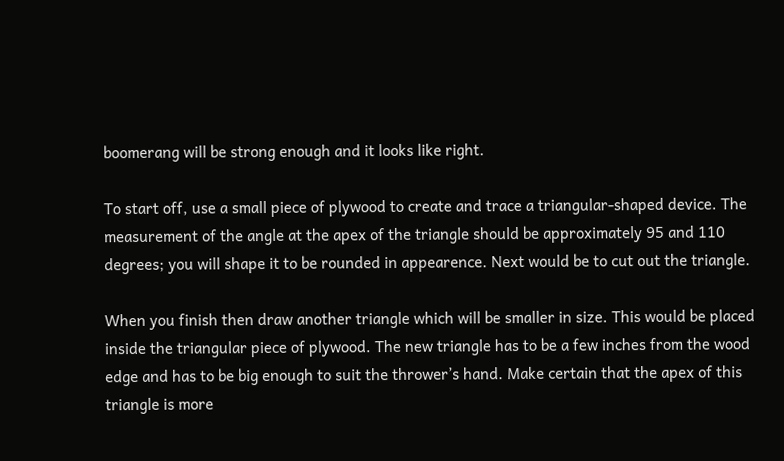boomerang will be strong enough and it looks like right.

To start off, use a small piece of plywood to create and trace a triangular-shaped device. The measurement of the angle at the apex of the triangle should be approximately 95 and 110 degrees; you will shape it to be rounded in appearence. Next would be to cut out the triangle.

When you finish then draw another triangle which will be smaller in size. This would be placed inside the triangular piece of plywood. The new triangle has to be a few inches from the wood edge and has to be big enough to suit the thrower’s hand. Make certain that the apex of this triangle is more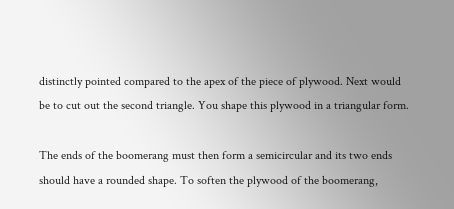distinctly pointed compared to the apex of the piece of plywood. Next would be to cut out the second triangle. You shape this plywood in a triangular form.

The ends of the boomerang must then form a semicircular and its two ends should have a rounded shape. To soften the plywood of the boomerang,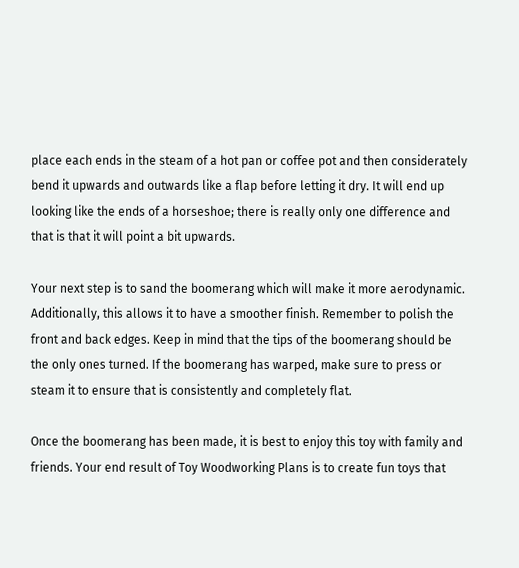place each ends in the steam of a hot pan or coffee pot and then considerately bend it upwards and outwards like a flap before letting it dry. It will end up looking like the ends of a horseshoe; there is really only one difference and that is that it will point a bit upwards.

Your next step is to sand the boomerang which will make it more aerodynamic. Additionally, this allows it to have a smoother finish. Remember to polish the front and back edges. Keep in mind that the tips of the boomerang should be the only ones turned. If the boomerang has warped, make sure to press or steam it to ensure that is consistently and completely flat.

Once the boomerang has been made, it is best to enjoy this toy with family and friends. Your end result of Toy Woodworking Plans is to create fun toys that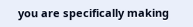you are specifically making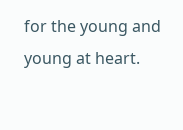for the young and young at heart.